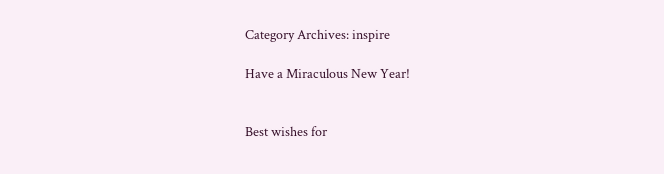Category Archives: inspire

Have a Miraculous New Year!


Best wishes for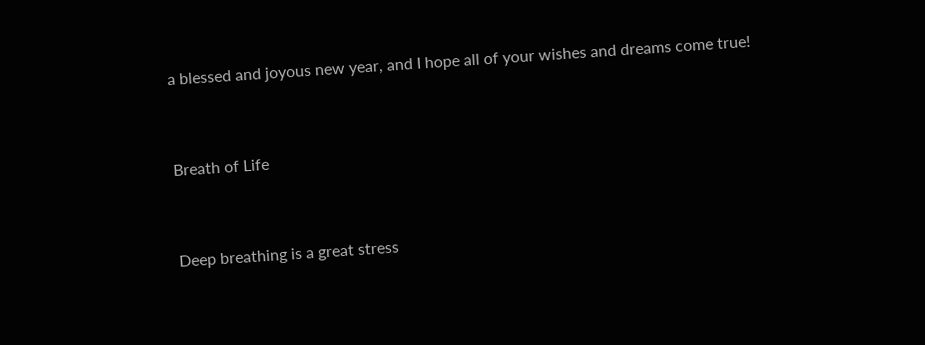a blessed and joyous new year, and I hope all of your wishes and dreams come true!


Breath of Life


Deep breathing is a great stress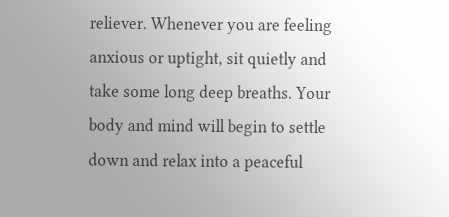reliever. Whenever you are feeling anxious or uptight, sit quietly and take some long deep breaths. Your body and mind will begin to settle down and relax into a peaceful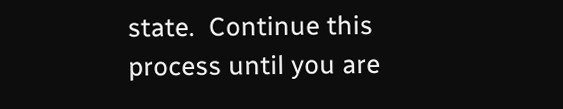state.  Continue this process until you are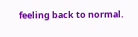feeling back to normal.